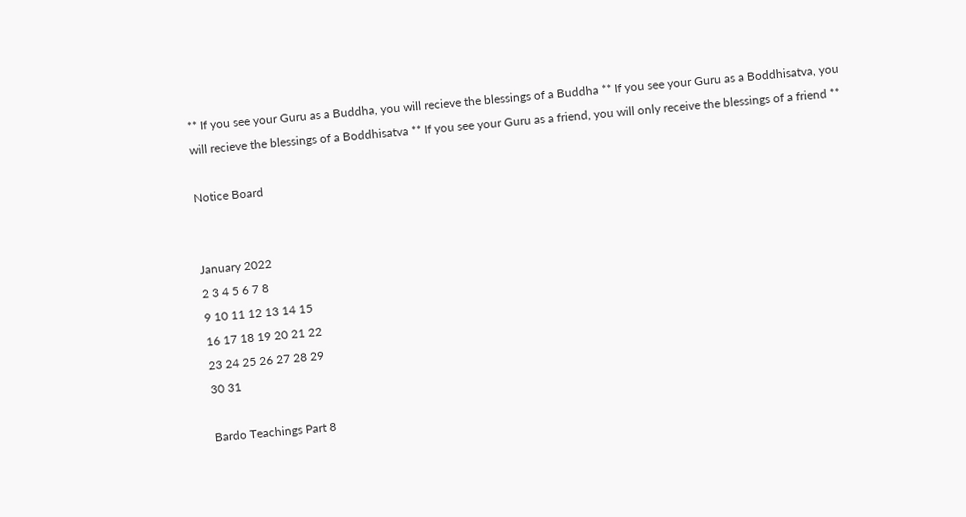** If you see your Guru as a Buddha, you will recieve the blessings of a Buddha ** If you see your Guru as a Boddhisatva, you will recieve the blessings of a Boddhisatva ** If you see your Guru as a friend, you will only receive the blessings of a friend **

Notice Board


January 2022
2 3 4 5 6 7 8
9 10 11 12 13 14 15
16 17 18 19 20 21 22
23 24 25 26 27 28 29
30 31

Bardo Teachings Part 8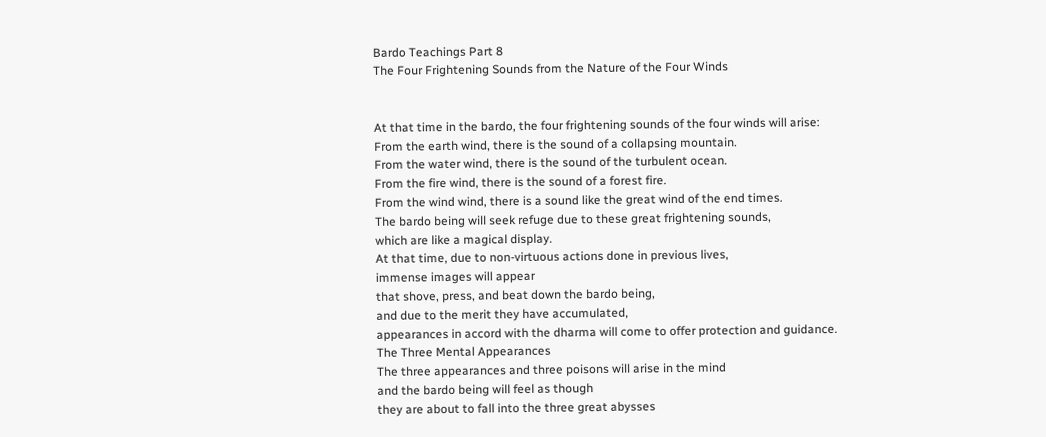Bardo Teachings Part 8
The Four Frightening Sounds from the Nature of the Four Winds


At that time in the bardo, the four frightening sounds of the four winds will arise:
From the earth wind, there is the sound of a collapsing mountain.
From the water wind, there is the sound of the turbulent ocean.
From the fire wind, there is the sound of a forest fire.
From the wind wind, there is a sound like the great wind of the end times.
The bardo being will seek refuge due to these great frightening sounds,
which are like a magical display.
At that time, due to non-virtuous actions done in previous lives,
immense images will appear
that shove, press, and beat down the bardo being,
and due to the merit they have accumulated,
appearances in accord with the dharma will come to offer protection and guidance.
The Three Mental Appearances
The three appearances and three poisons will arise in the mind
and the bardo being will feel as though
they are about to fall into the three great abysses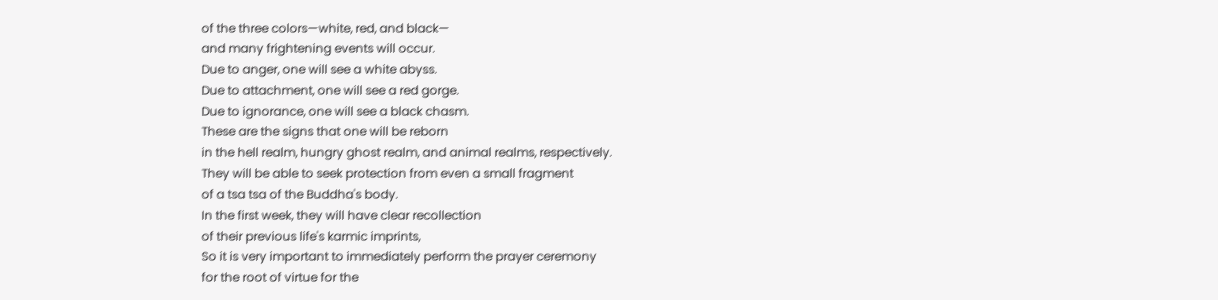of the three colors—white, red, and black—
and many frightening events will occur.
Due to anger, one will see a white abyss.
Due to attachment, one will see a red gorge.
Due to ignorance, one will see a black chasm.
These are the signs that one will be reborn
in the hell realm, hungry ghost realm, and animal realms, respectively.
They will be able to seek protection from even a small fragment
of a tsa tsa of the Buddha's body.
In the first week, they will have clear recollection
of their previous life's karmic imprints,
So it is very important to immediately perform the prayer ceremony
for the root of virtue for the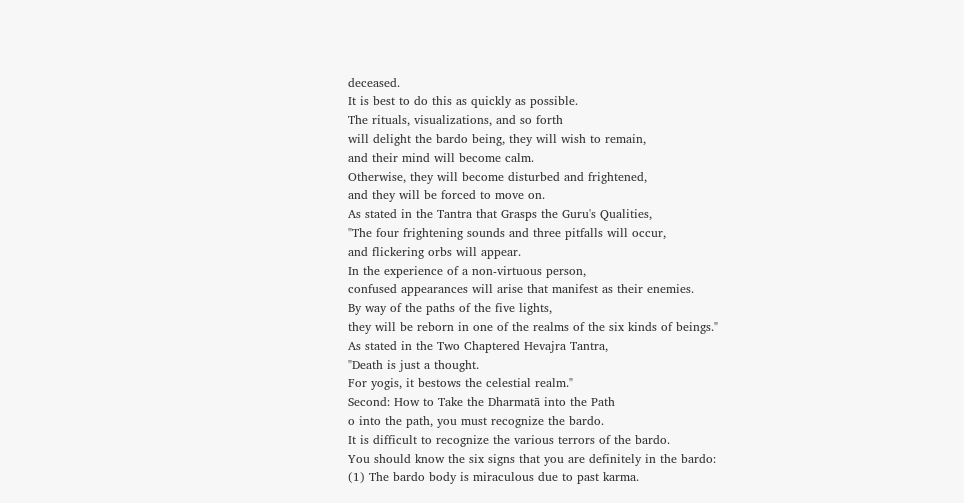deceased.
It is best to do this as quickly as possible.
The rituals, visualizations, and so forth
will delight the bardo being, they will wish to remain,
and their mind will become calm.
Otherwise, they will become disturbed and frightened,
and they will be forced to move on.
As stated in the Tantra that Grasps the Guru's Qualities,
"The four frightening sounds and three pitfalls will occur,
and flickering orbs will appear.
In the experience of a non-virtuous person,
confused appearances will arise that manifest as their enemies.
By way of the paths of the five lights,
they will be reborn in one of the realms of the six kinds of beings."
As stated in the Two Chaptered Hevajra Tantra,
"Death is just a thought.
For yogis, it bestows the celestial realm."
Second: How to Take the Dharmatā into the Path
o into the path, you must recognize the bardo.
It is difficult to recognize the various terrors of the bardo.
You should know the six signs that you are definitely in the bardo:
(1) The bardo body is miraculous due to past karma.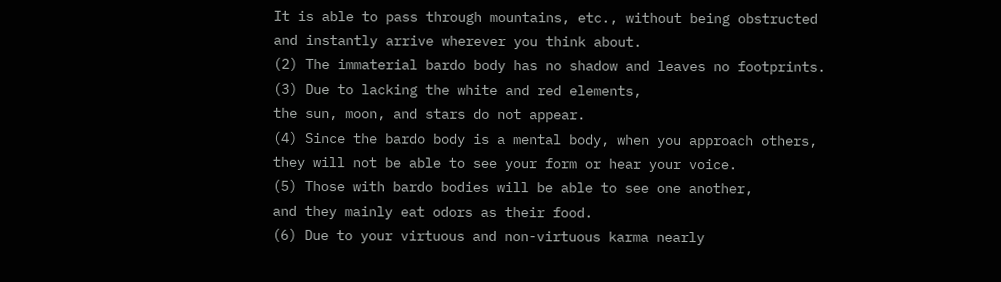It is able to pass through mountains, etc., without being obstructed
and instantly arrive wherever you think about.
(2) The immaterial bardo body has no shadow and leaves no footprints.
(3) Due to lacking the white and red elements,
the sun, moon, and stars do not appear.
(4) Since the bardo body is a mental body, when you approach others,
they will not be able to see your form or hear your voice.
(5) Those with bardo bodies will be able to see one another,
and they mainly eat odors as their food.
(6) Due to your virtuous and non-virtuous karma nearly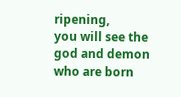ripening,
you will see the god and demon who are born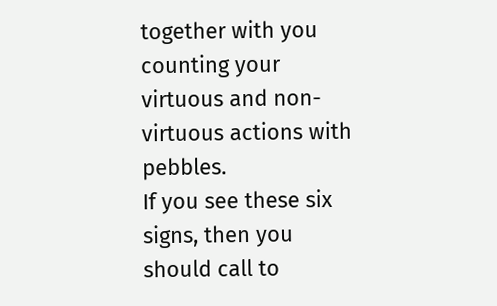together with you
counting your virtuous and non-virtuous actions with pebbles.
If you see these six signs, then you should call to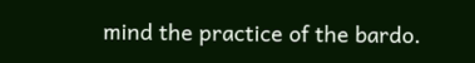mind the practice of the bardo.